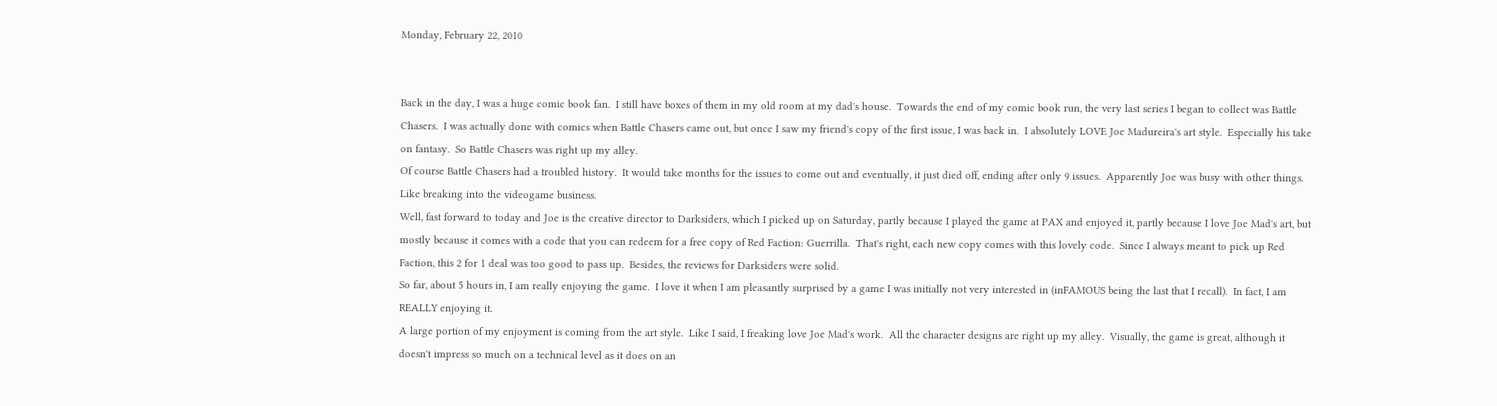Monday, February 22, 2010


Back in the day, I was a huge comic book fan.  I still have boxes of them in my old room at my dad's house.  Towards the end of my comic book run, the very last series I began to collect was Battle Chasers.  I was actually done with comics when Battle Chasers came out, but once I saw my friend's copy of the first issue, I was back in.  I absolutely LOVE Joe Madureira's art style.  Especially his take on fantasy.  So Battle Chasers was right up my alley.
Of course Battle Chasers had a troubled history.  It would take months for the issues to come out and eventually, it just died off, ending after only 9 issues.  Apparently Joe was busy with other things.  Like breaking into the videogame business.
Well, fast forward to today and Joe is the creative director to Darksiders, which I picked up on Saturday, partly because I played the game at PAX and enjoyed it, partly because I love Joe Mad's art, but mostly because it comes with a code that you can redeem for a free copy of Red Faction: Guerrilla.  That's right, each new copy comes with this lovely code.  Since I always meant to pick up Red Faction, this 2 for 1 deal was too good to pass up.  Besides, the reviews for Darksiders were solid.
So far, about 5 hours in, I am really enjoying the game.  I love it when I am pleasantly surprised by a game I was initially not very interested in (inFAMOUS being the last that I recall).  In fact, I am REALLY enjoying it.
A large portion of my enjoyment is coming from the art style.  Like I said, I freaking love Joe Mad's work.  All the character designs are right up my alley.  Visually, the game is great, although it doesn't impress so much on a technical level as it does on an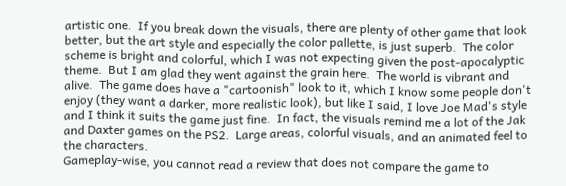artistic one.  If you break down the visuals, there are plenty of other game that look better, but the art style and especially the color pallette, is just superb.  The color scheme is bright and colorful, which I was not expecting given the post-apocalyptic theme.  But I am glad they went against the grain here.  The world is vibrant and alive.  The game does have a "cartoonish" look to it, which I know some people don't enjoy (they want a darker, more realistic look), but like I said, I love Joe Mad's style and I think it suits the game just fine.  In fact, the visuals remind me a lot of the Jak and Daxter games on the PS2.  Large areas, colorful visuals, and an animated feel to the characters.
Gameplay-wise, you cannot read a review that does not compare the game to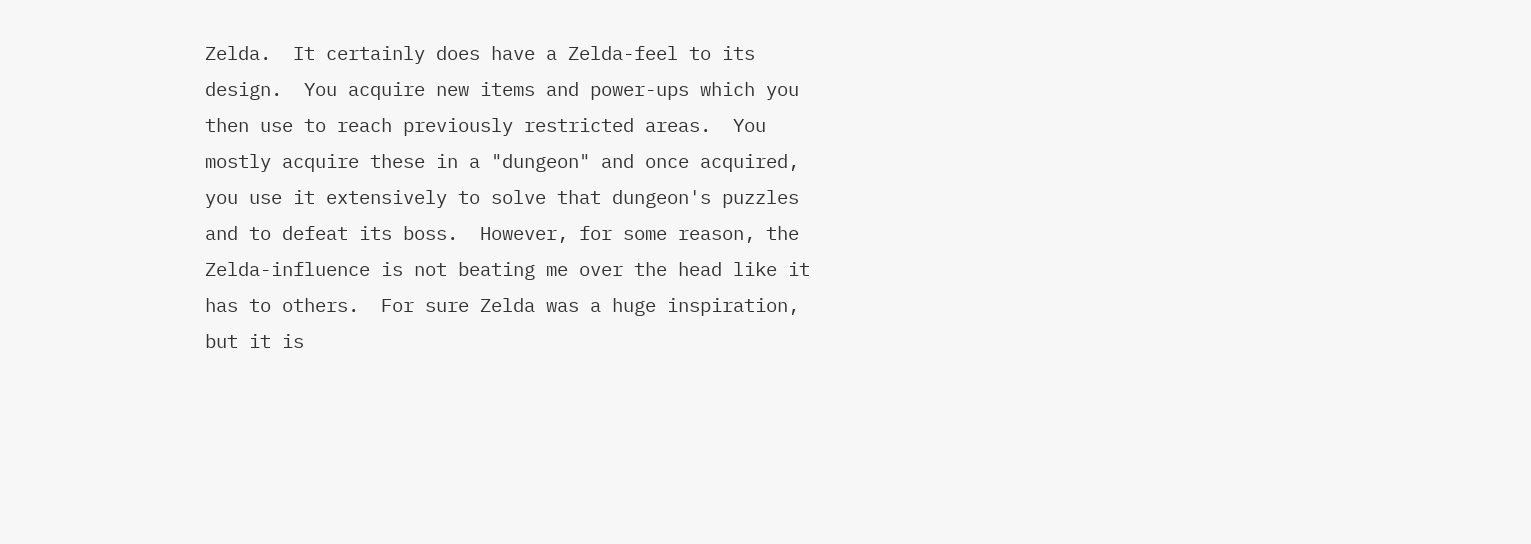Zelda.  It certainly does have a Zelda-feel to its design.  You acquire new items and power-ups which you then use to reach previously restricted areas.  You mostly acquire these in a "dungeon" and once acquired, you use it extensively to solve that dungeon's puzzles and to defeat its boss.  However, for some reason, the Zelda-influence is not beating me over the head like it has to others.  For sure Zelda was a huge inspiration, but it is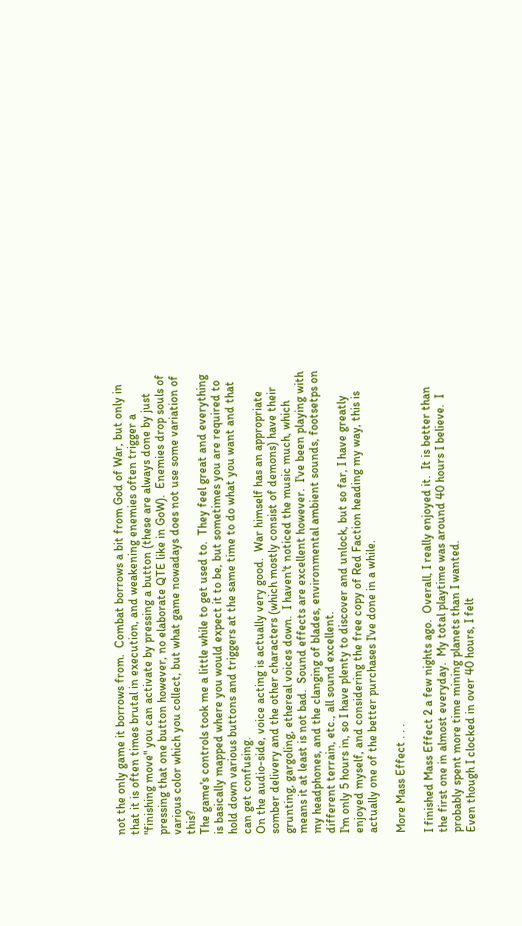not the only game it borrows from.  Combat borrows a bit from God of War, but only in that it is often times brutal in execution, and weakening enemies often trigger a "finishing move" you can activate by pressing a button (these are always done by just pressing that one button however, no elaborate QTE like in GoW).  Enemies drop souls of various color which you collect, but what game nowadays does not use some variation of this?
The game's controls took me a little while to get used to.  They feel great and everything is basically mapped where you would expect it to be, but sometimes you are required to hold down various buttons and triggers at the same time to do what you want and that can get confusing.
On the audio-side, voice acting is actually very good.  War himself has an appropriate somber delivery and the other characters (which mostly consist of demons) have their grunting, gargoling, ethereal voices down.  I haven't noticed the music much, which means it at least is not bad.  Sound effects are excellent however.  I've been playing with my headphones, and the clanging of blades, environmental ambient sounds, footsetps on different terrain, etc., all sound excellent.
I'm only 5 hours in, so I have plenty to discover and unlock, but so far, I have greatly enjoyed myself, and considering the free copy of Red Faction heading my way, this is actually one of the better purchases I've done in a while.

More Mass Effect . . .

I finished Mass Effect 2 a few nights ago.  Overall, I really enjoyed it.  It is better than the first one in almost everyday.  My total playtime was around 40 hours I believe.  I probably spent more time mining planets than I wanted.
Even though I clocked in over 40 hours, I felt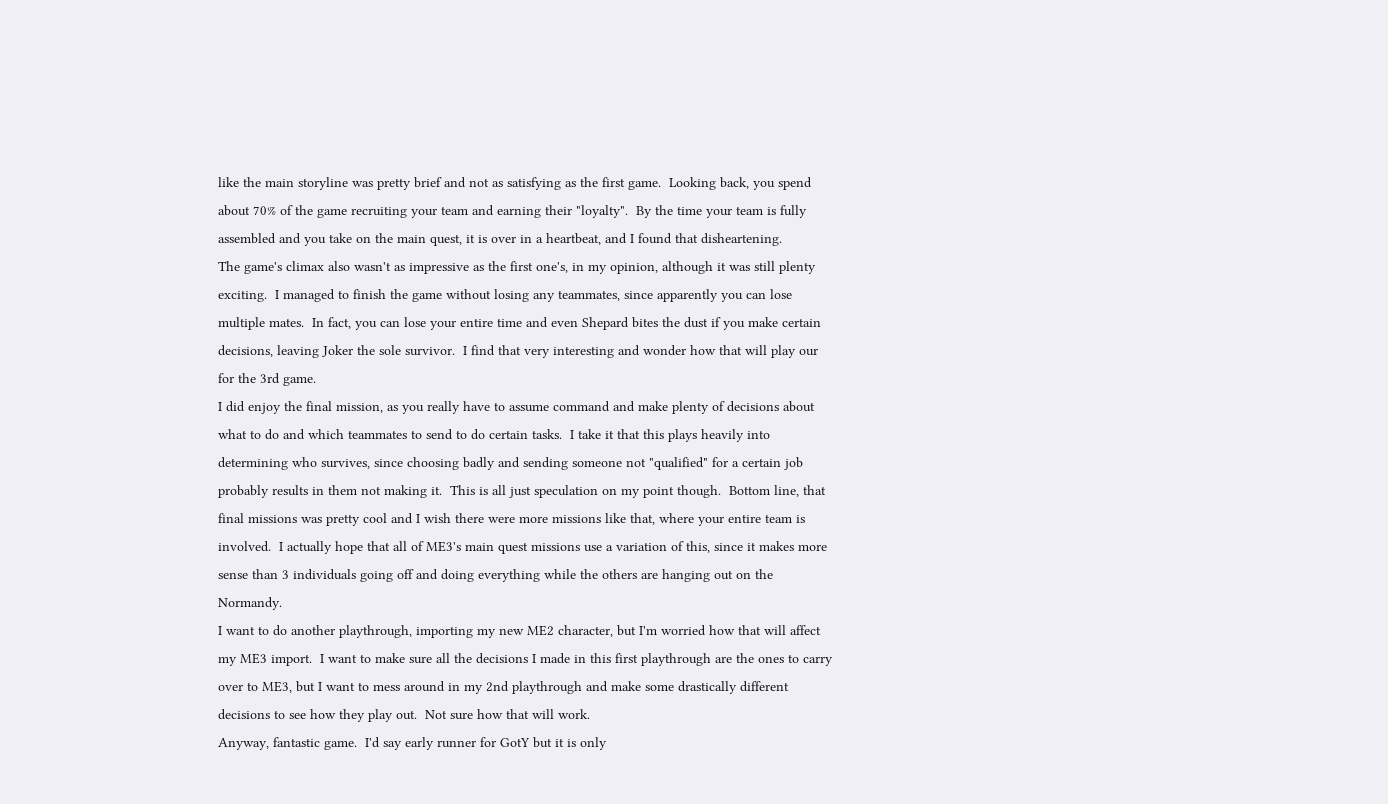like the main storyline was pretty brief and not as satisfying as the first game.  Looking back, you spend about 70% of the game recruiting your team and earning their "loyalty".  By the time your team is fully assembled and you take on the main quest, it is over in a heartbeat, and I found that disheartening.
The game's climax also wasn't as impressive as the first one's, in my opinion, although it was still plenty exciting.  I managed to finish the game without losing any teammates, since apparently you can lose multiple mates.  In fact, you can lose your entire time and even Shepard bites the dust if you make certain decisions, leaving Joker the sole survivor.  I find that very interesting and wonder how that will play our for the 3rd game.
I did enjoy the final mission, as you really have to assume command and make plenty of decisions about what to do and which teammates to send to do certain tasks.  I take it that this plays heavily into determining who survives, since choosing badly and sending someone not "qualified" for a certain job probably results in them not making it.  This is all just speculation on my point though.  Bottom line, that final missions was pretty cool and I wish there were more missions like that, where your entire team is involved.  I actually hope that all of ME3's main quest missions use a variation of this, since it makes more sense than 3 individuals going off and doing everything while the others are hanging out on the Normandy.
I want to do another playthrough, importing my new ME2 character, but I'm worried how that will affect my ME3 import.  I want to make sure all the decisions I made in this first playthrough are the ones to carry over to ME3, but I want to mess around in my 2nd playthrough and make some drastically different decisions to see how they play out.  Not sure how that will work.
Anyway, fantastic game.  I'd say early runner for GotY but it is only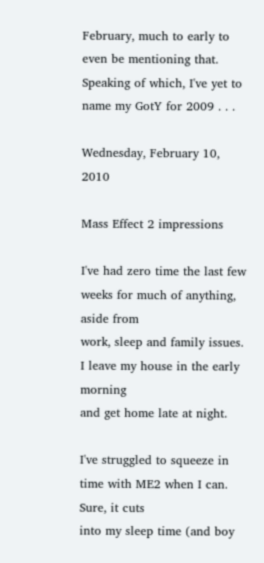February, much to early to even be mentioning that.
Speaking of which, I've yet to name my GotY for 2009 . . .

Wednesday, February 10, 2010

Mass Effect 2 impressions

I've had zero time the last few weeks for much of anything, aside from
work, sleep and family issues. I leave my house in the early morning
and get home late at night.

I've struggled to squeeze in time with ME2 when I can. Sure, it cuts
into my sleep time (and boy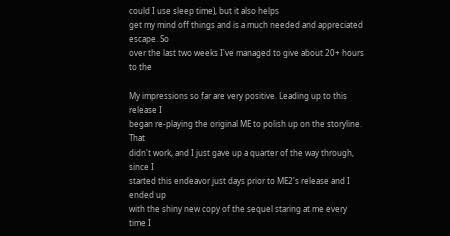could I use sleep time), but it also helps
get my mind off things and is a much needed and appreciated escape. So
over the last two weeks I've managed to give about 20+ hours to the

My impressions so far are very positive. Leading up to this release I
began re-playing the original ME to polish up on the storyline. That
didn't work, and I just gave up a quarter of the way through, since I
started this endeavor just days prior to ME2's release and I ended up
with the shiny new copy of the sequel staring at me every time I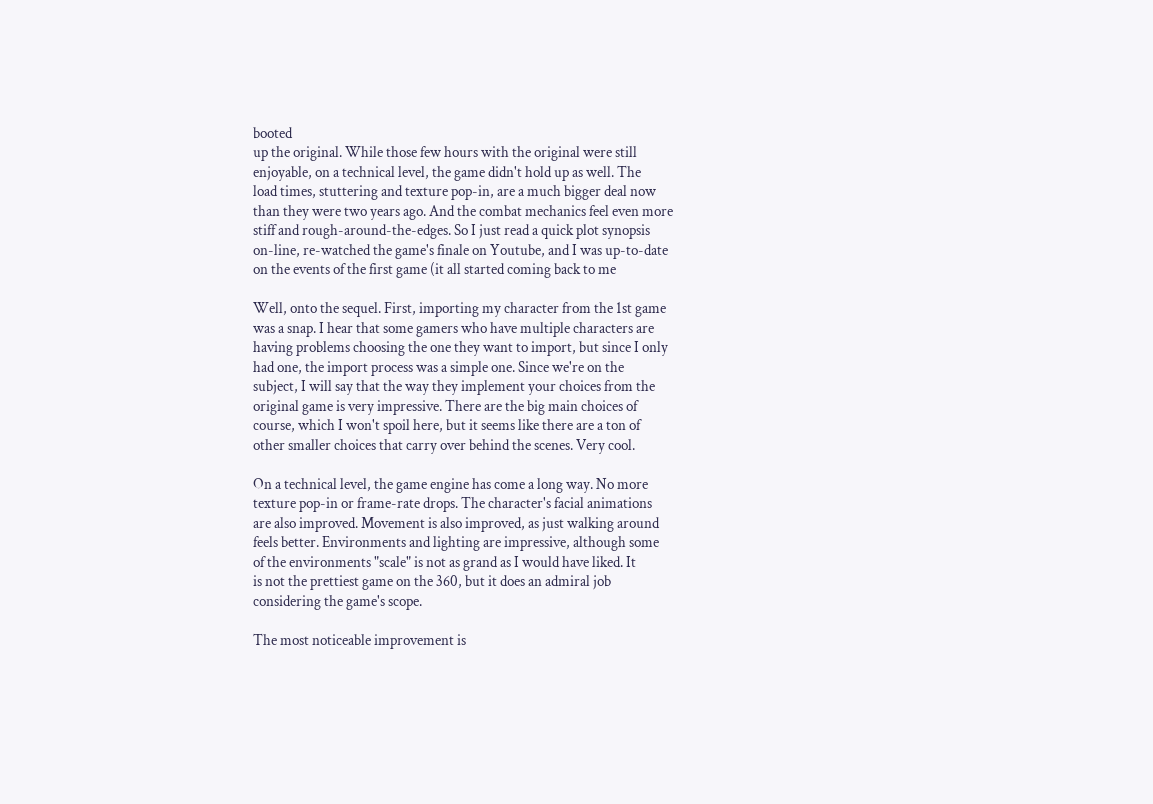booted
up the original. While those few hours with the original were still
enjoyable, on a technical level, the game didn't hold up as well. The
load times, stuttering and texture pop-in, are a much bigger deal now
than they were two years ago. And the combat mechanics feel even more
stiff and rough-around-the-edges. So I just read a quick plot synopsis
on-line, re-watched the game's finale on Youtube, and I was up-to-date
on the events of the first game (it all started coming back to me

Well, onto the sequel. First, importing my character from the 1st game
was a snap. I hear that some gamers who have multiple characters are
having problems choosing the one they want to import, but since I only
had one, the import process was a simple one. Since we're on the
subject, I will say that the way they implement your choices from the
original game is very impressive. There are the big main choices of
course, which I won't spoil here, but it seems like there are a ton of
other smaller choices that carry over behind the scenes. Very cool.

On a technical level, the game engine has come a long way. No more
texture pop-in or frame-rate drops. The character's facial animations
are also improved. Movement is also improved, as just walking around
feels better. Environments and lighting are impressive, although some
of the environments "scale" is not as grand as I would have liked. It
is not the prettiest game on the 360, but it does an admiral job
considering the game's scope.

The most noticeable improvement is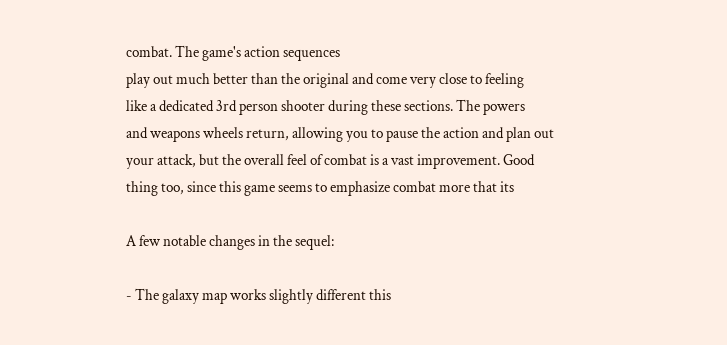combat. The game's action sequences
play out much better than the original and come very close to feeling
like a dedicated 3rd person shooter during these sections. The powers
and weapons wheels return, allowing you to pause the action and plan out
your attack, but the overall feel of combat is a vast improvement. Good
thing too, since this game seems to emphasize combat more that its

A few notable changes in the sequel:

- The galaxy map works slightly different this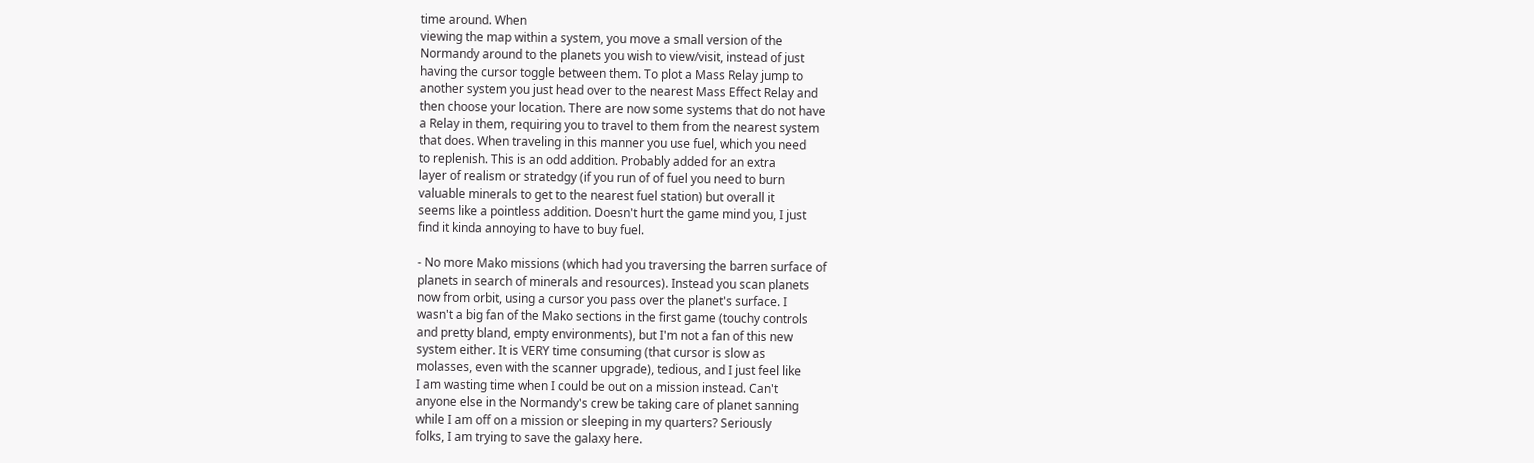time around. When
viewing the map within a system, you move a small version of the
Normandy around to the planets you wish to view/visit, instead of just
having the cursor toggle between them. To plot a Mass Relay jump to
another system you just head over to the nearest Mass Effect Relay and
then choose your location. There are now some systems that do not have
a Relay in them, requiring you to travel to them from the nearest system
that does. When traveling in this manner you use fuel, which you need
to replenish. This is an odd addition. Probably added for an extra
layer of realism or stratedgy (if you run of of fuel you need to burn
valuable minerals to get to the nearest fuel station) but overall it
seems like a pointless addition. Doesn't hurt the game mind you, I just
find it kinda annoying to have to buy fuel.

- No more Mako missions (which had you traversing the barren surface of
planets in search of minerals and resources). Instead you scan planets
now from orbit, using a cursor you pass over the planet's surface. I
wasn't a big fan of the Mako sections in the first game (touchy controls
and pretty bland, empty environments), but I'm not a fan of this new
system either. It is VERY time consuming (that cursor is slow as
molasses, even with the scanner upgrade), tedious, and I just feel like
I am wasting time when I could be out on a mission instead. Can't
anyone else in the Normandy's crew be taking care of planet sanning
while I am off on a mission or sleeping in my quarters? Seriously
folks, I am trying to save the galaxy here.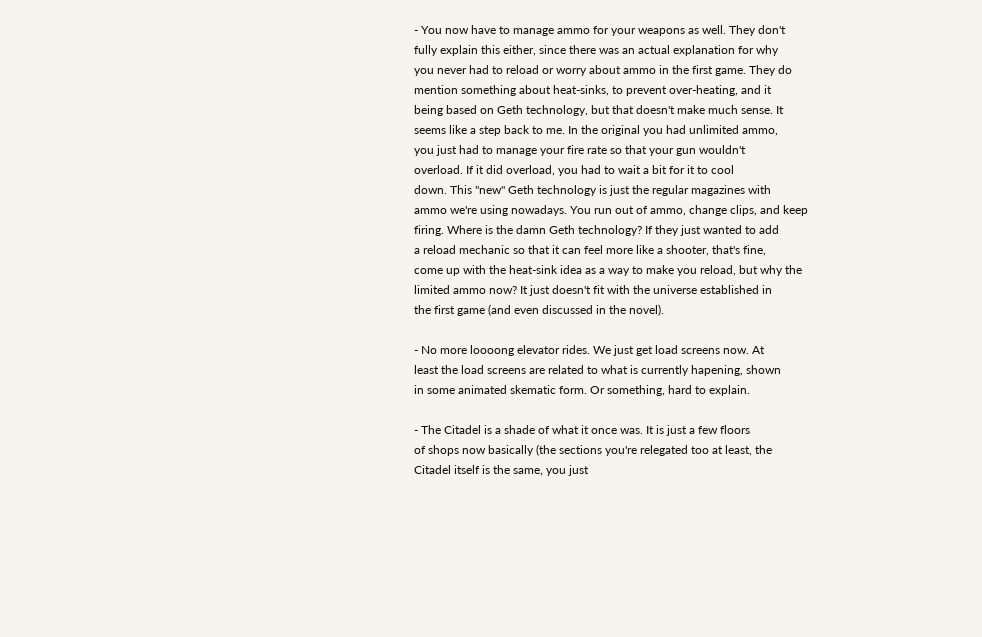- You now have to manage ammo for your weapons as well. They don't
fully explain this either, since there was an actual explanation for why
you never had to reload or worry about ammo in the first game. They do
mention something about heat-sinks, to prevent over-heating, and it
being based on Geth technology, but that doesn't make much sense. It
seems like a step back to me. In the original you had unlimited ammo,
you just had to manage your fire rate so that your gun wouldn't
overload. If it did overload, you had to wait a bit for it to cool
down. This "new" Geth technology is just the regular magazines with
ammo we're using nowadays. You run out of ammo, change clips, and keep
firing. Where is the damn Geth technology? If they just wanted to add
a reload mechanic so that it can feel more like a shooter, that's fine,
come up with the heat-sink idea as a way to make you reload, but why the
limited ammo now? It just doesn't fit with the universe established in
the first game (and even discussed in the novel).

- No more loooong elevator rides. We just get load screens now. At
least the load screens are related to what is currently hapening, shown
in some animated skematic form. Or something, hard to explain.

- The Citadel is a shade of what it once was. It is just a few floors
of shops now basically (the sections you're relegated too at least, the
Citadel itself is the same, you just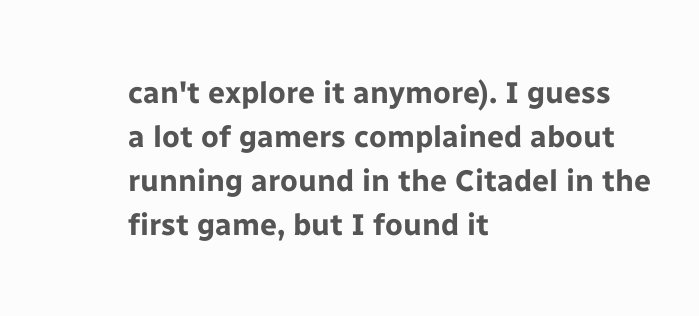can't explore it anymore). I guess
a lot of gamers complained about running around in the Citadel in the
first game, but I found it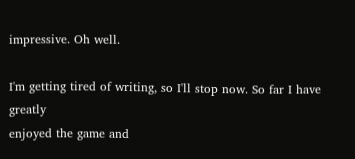impressive. Oh well.

I'm getting tired of writing, so I'll stop now. So far I have greatly
enjoyed the game and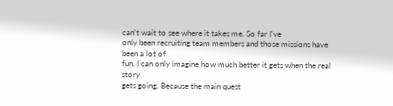can't wait to see where it takes me. So far I've
only been recruiting team members and those missions have been a lot of
fun. I can only imagine how much better it gets when the real story
gets going. Because the main quest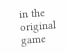in the original game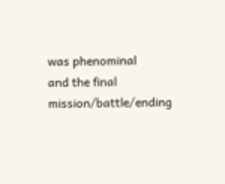was phenominal
and the final mission/battle/ending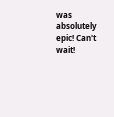was absolutely epic! Can't wait!